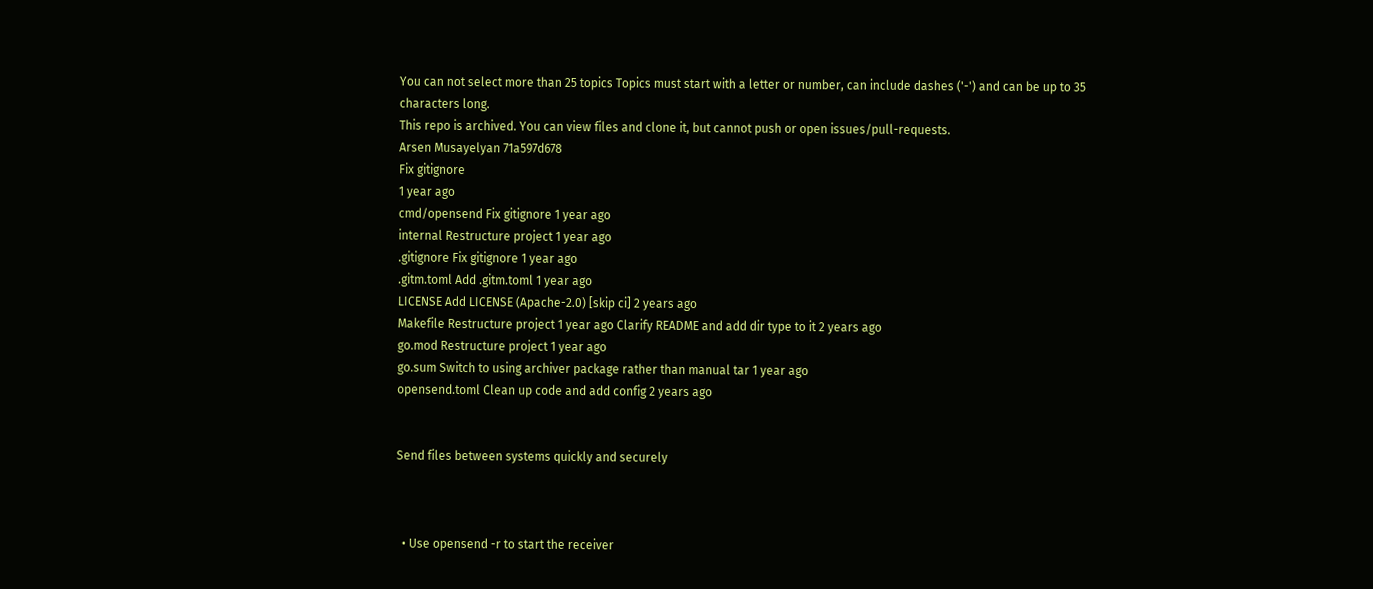You can not select more than 25 topics Topics must start with a letter or number, can include dashes ('-') and can be up to 35 characters long.
This repo is archived. You can view files and clone it, but cannot push or open issues/pull-requests.
Arsen Musayelyan 71a597d678
Fix gitignore
1 year ago
cmd/opensend Fix gitignore 1 year ago
internal Restructure project 1 year ago
.gitignore Fix gitignore 1 year ago
.gitm.toml Add .gitm.toml 1 year ago
LICENSE Add LICENSE (Apache-2.0) [skip ci] 2 years ago
Makefile Restructure project 1 year ago Clarify README and add dir type to it 2 years ago
go.mod Restructure project 1 year ago
go.sum Switch to using archiver package rather than manual tar 1 year ago
opensend.toml Clean up code and add config 2 years ago


Send files between systems quickly and securely



  • Use opensend -r to start the receiver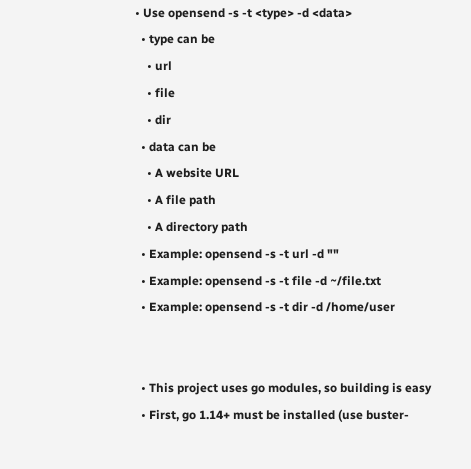• Use opensend -s -t <type> -d <data>
  • type can be
    • url
    • file
    • dir
  • data can be
    • A website URL
    • A file path
    • A directory path
  • Example: opensend -s -t url -d ""
  • Example: opensend -s -t file -d ~/file.txt
  • Example: opensend -s -t dir -d /home/user


  • This project uses go modules, so building is easy
  • First, go 1.14+ must be installed (use buster-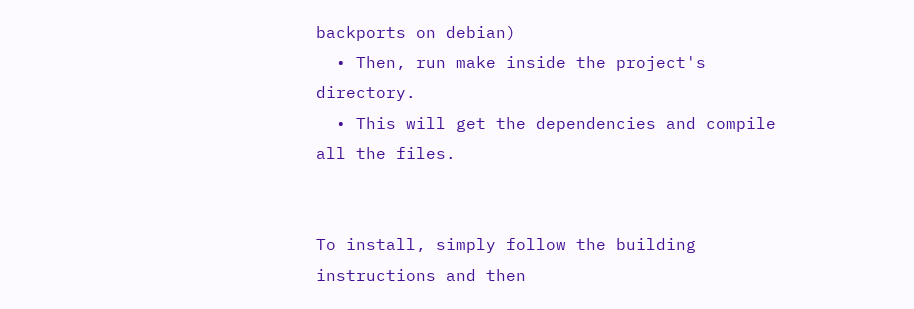backports on debian)
  • Then, run make inside the project's directory.
  • This will get the dependencies and compile all the files.


To install, simply follow the building instructions and then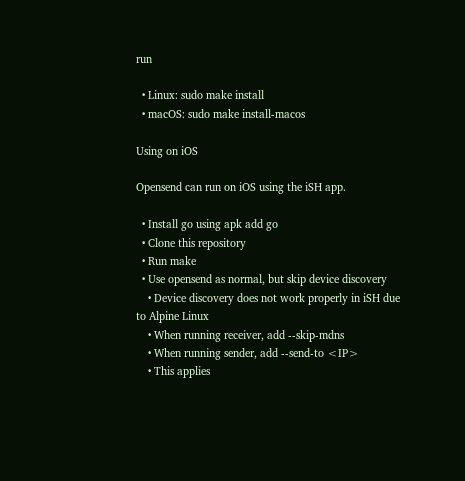run

  • Linux: sudo make install
  • macOS: sudo make install-macos

Using on iOS

Opensend can run on iOS using the iSH app.

  • Install go using apk add go
  • Clone this repository
  • Run make
  • Use opensend as normal, but skip device discovery
    • Device discovery does not work properly in iSH due to Alpine Linux
    • When running receiver, add --skip-mdns
    • When running sender, add --send-to <IP>
    • This applies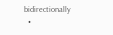bidirectionally
  •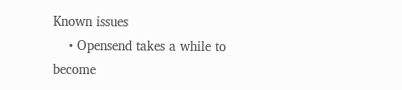Known issues
    • Opensend takes a while to become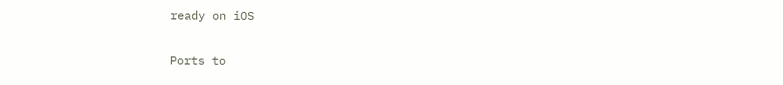ready on iOS

Ports to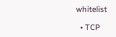whitelist

  • TCP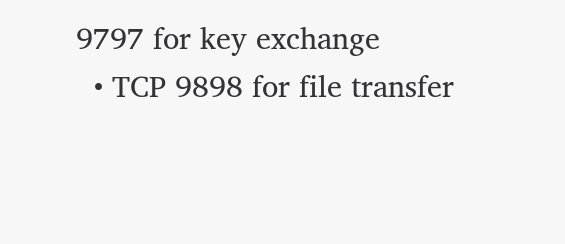9797 for key exchange
  • TCP 9898 for file transfer